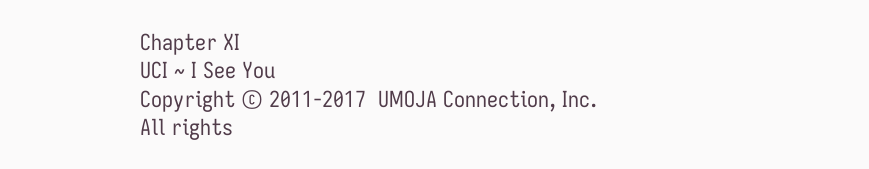Chapter XI
UCI ~ I See You
Copyright © 2011-2017  UMOJA Connection, Inc.
All rights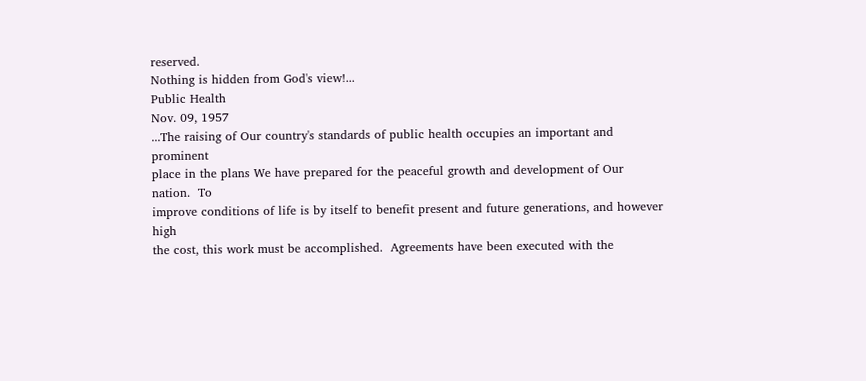reserved.
Nothing is hidden from God's view!...
Public Health
Nov. 09, 1957
...The raising of Our country's standards of public health occupies an important and prominent
place in the plans We have prepared for the peaceful growth and development of Our nation.  To
improve conditions of life is by itself to benefit present and future generations, and however high
the cost, this work must be accomplished.  Agreements have been executed with the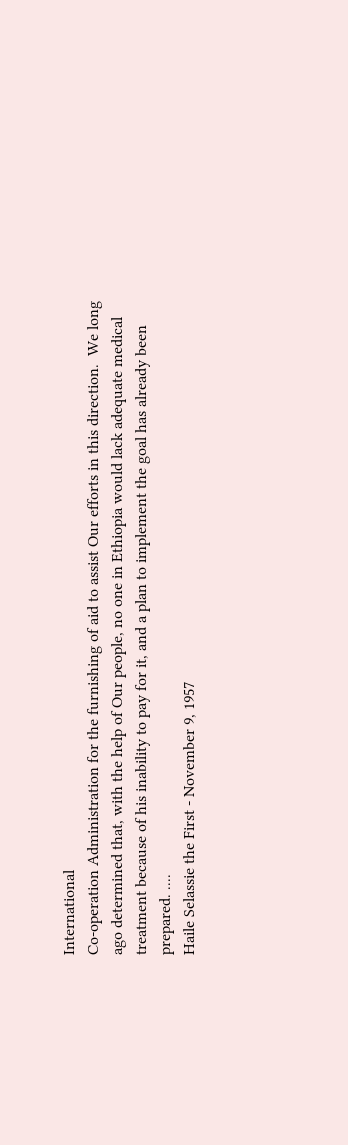International
Co-operation Administration for the furnishing of aid to assist Our efforts in this direction.  We long
ago determined that, with the help of Our people, no one in Ethiopia would lack adequate medical
treatment because of his inability to pay for it, and a plan to implement the goal has already been
prepared. ....
Haile Selassie the First - November 9, 1957